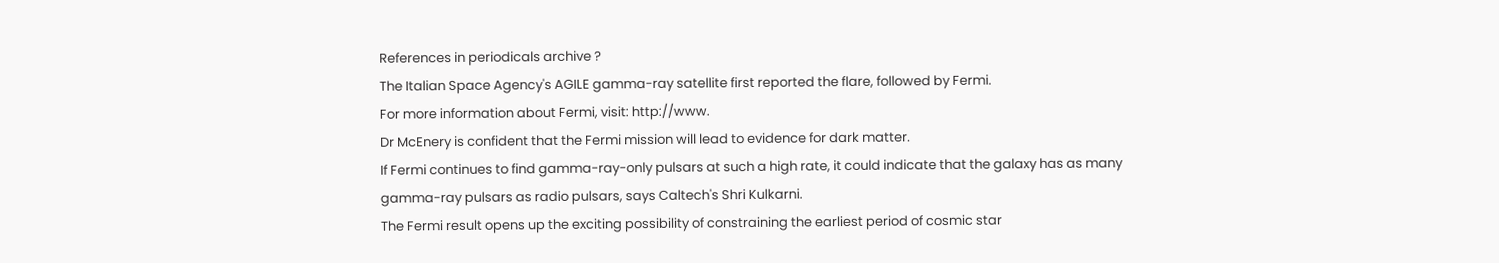References in periodicals archive ?
The Italian Space Agency's AGILE gamma-ray satellite first reported the flare, followed by Fermi.
For more information about Fermi, visit: http://www.
Dr McEnery is confident that the Fermi mission will lead to evidence for dark matter.
If Fermi continues to find gamma-ray-only pulsars at such a high rate, it could indicate that the galaxy has as many gamma-ray pulsars as radio pulsars, says Caltech's Shri Kulkarni.
The Fermi result opens up the exciting possibility of constraining the earliest period of cosmic star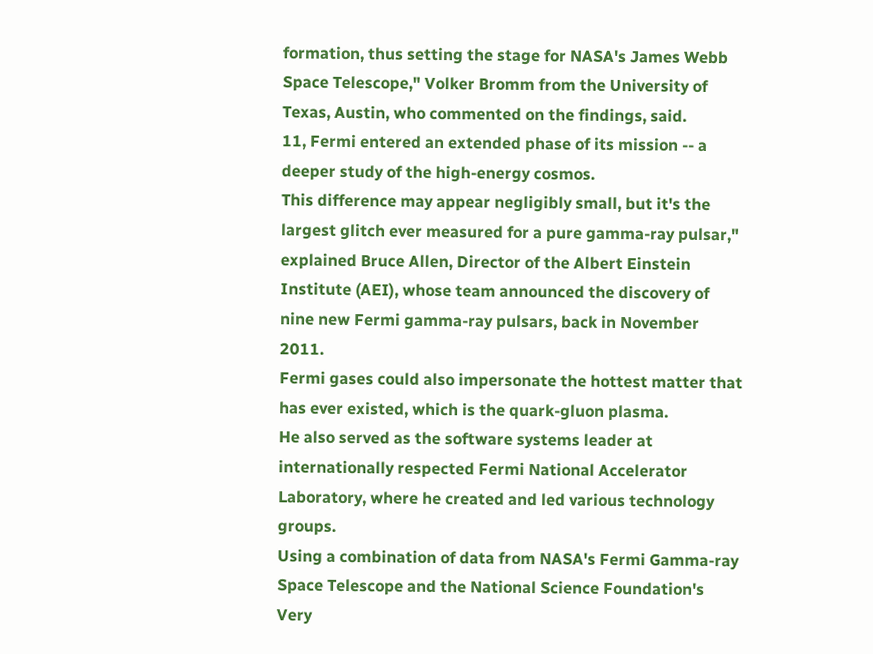formation, thus setting the stage for NASA's James Webb Space Telescope," Volker Bromm from the University of Texas, Austin, who commented on the findings, said.
11, Fermi entered an extended phase of its mission -- a deeper study of the high-energy cosmos.
This difference may appear negligibly small, but it's the largest glitch ever measured for a pure gamma-ray pulsar," explained Bruce Allen, Director of the Albert Einstein Institute (AEI), whose team announced the discovery of nine new Fermi gamma-ray pulsars, back in November 2011.
Fermi gases could also impersonate the hottest matter that has ever existed, which is the quark-gluon plasma.
He also served as the software systems leader at internationally respected Fermi National Accelerator Laboratory, where he created and led various technology groups.
Using a combination of data from NASA's Fermi Gamma-ray Space Telescope and the National Science Foundation's Very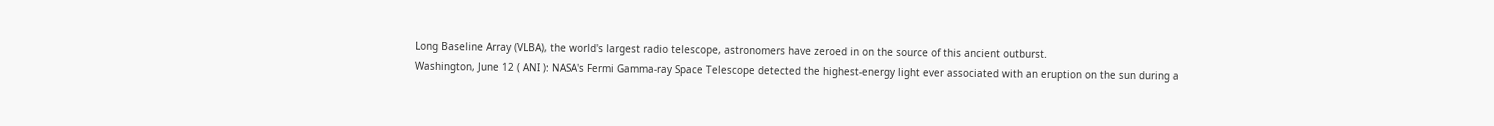Long Baseline Array (VLBA), the world's largest radio telescope, astronomers have zeroed in on the source of this ancient outburst.
Washington, June 12 ( ANI ): NASA's Fermi Gamma-ray Space Telescope detected the highest-energy light ever associated with an eruption on the sun during a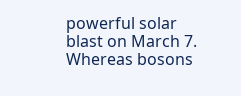powerful solar blast on March 7.
Whereas bosons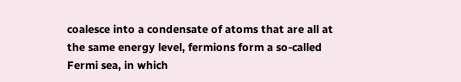coalesce into a condensate of atoms that are all at the same energy level, fermions form a so-called Fermi sea, in which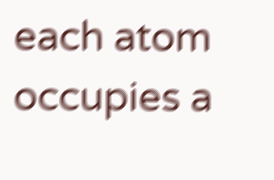each atom occupies a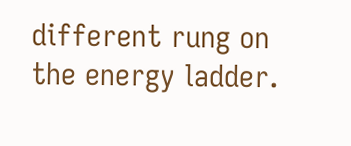different rung on the energy ladder.